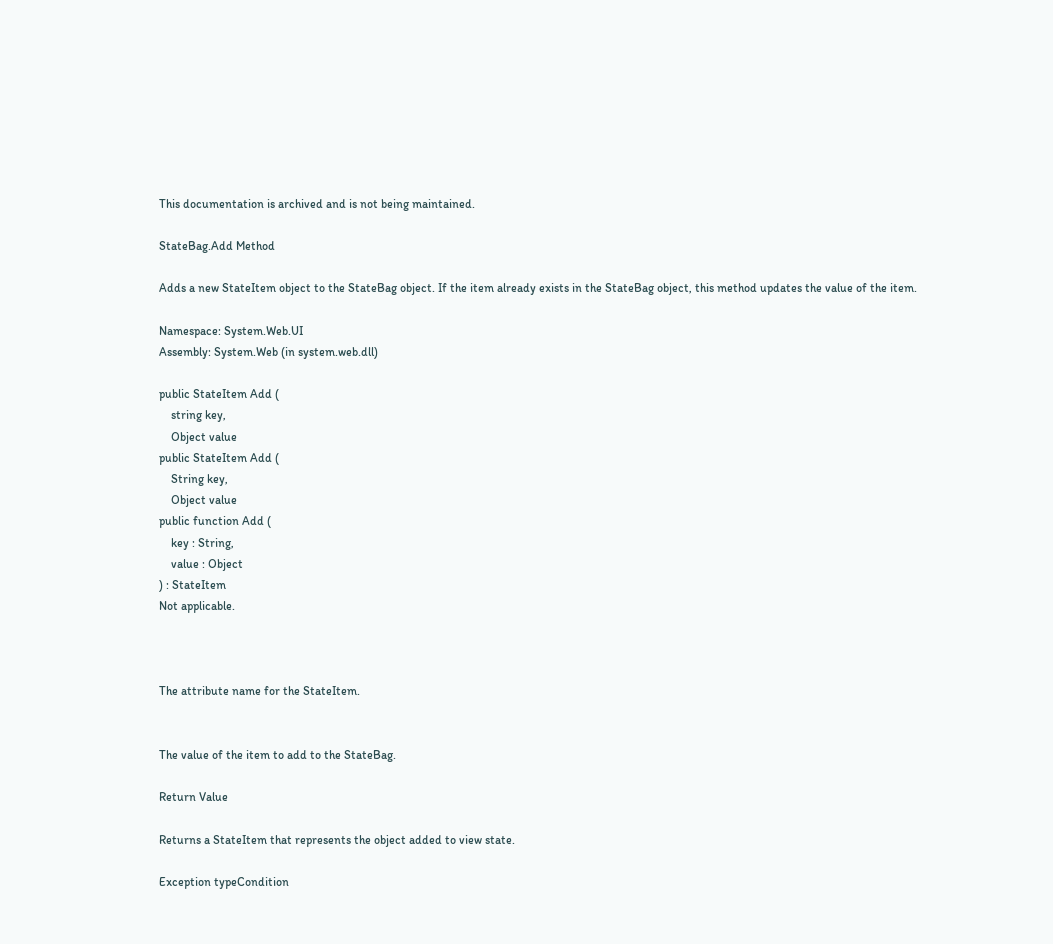This documentation is archived and is not being maintained.

StateBag.Add Method

Adds a new StateItem object to the StateBag object. If the item already exists in the StateBag object, this method updates the value of the item.

Namespace: System.Web.UI
Assembly: System.Web (in system.web.dll)

public StateItem Add (
    string key,
    Object value
public StateItem Add (
    String key,
    Object value
public function Add (
    key : String,
    value : Object
) : StateItem
Not applicable.



The attribute name for the StateItem.


The value of the item to add to the StateBag.

Return Value

Returns a StateItem that represents the object added to view state.

Exception typeCondition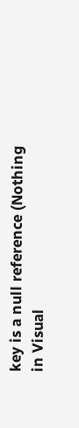key is a null reference (Nothing in Visual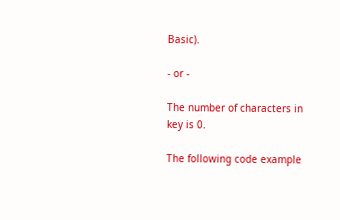Basic).

- or -

The number of characters in key is 0.

The following code example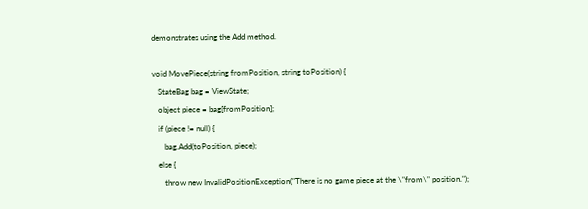demonstrates using the Add method.

void MovePiece(string fromPosition, string toPosition) {
   StateBag bag = ViewState;
   object piece = bag[fromPosition];
   if (piece != null) {
      bag.Add(toPosition, piece);
   else {
      throw new InvalidPositionException("There is no game piece at the \"from\" position.");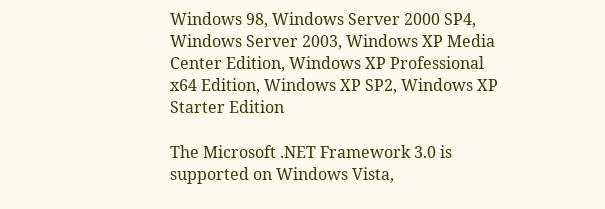Windows 98, Windows Server 2000 SP4, Windows Server 2003, Windows XP Media Center Edition, Windows XP Professional x64 Edition, Windows XP SP2, Windows XP Starter Edition

The Microsoft .NET Framework 3.0 is supported on Windows Vista,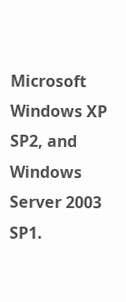Microsoft Windows XP SP2, and Windows Server 2003 SP1.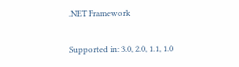.NET Framework

Supported in: 3.0, 2.0, 1.1, 1.0